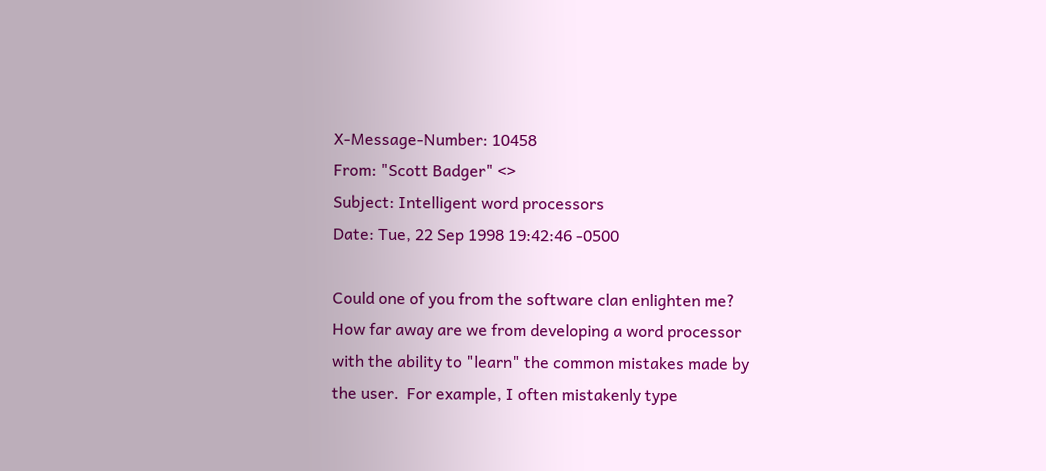X-Message-Number: 10458
From: "Scott Badger" <>
Subject: Intelligent word processors
Date: Tue, 22 Sep 1998 19:42:46 -0500

Could one of you from the software clan enlighten me?
How far away are we from developing a word processor
with the ability to "learn" the common mistakes made by
the user.  For example, I often mistakenly type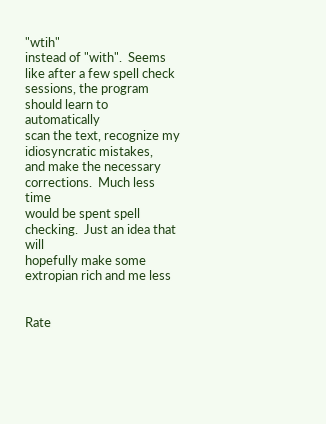"wtih"
instead of "with".  Seems like after a few spell check
sessions, the program should learn to automatically
scan the text, recognize my idiosyncratic mistakes,
and make the necessary corrections.  Much less time
would be spent spell checking.  Just an idea that will
hopefully make some extropian rich and me less


Rate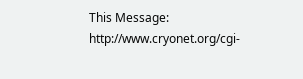This Message: http://www.cryonet.org/cgi-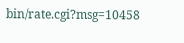bin/rate.cgi?msg=10458